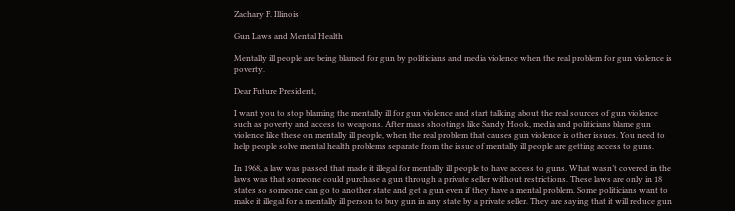Zachary F. Illinois

Gun Laws and Mental Health

Mentally ill people are being blamed for gun by politicians and media violence when the real problem for gun violence is poverty.

Dear Future President,

I want you to stop blaming the mentally ill for gun violence and start talking about the real sources of gun violence such as poverty and access to weapons. After mass shootings like Sandy Hook, media and politicians blame gun violence like these on mentally ill people, when the real problem that causes gun violence is other issues. You need to help people solve mental health problems separate from the issue of mentally ill people are getting access to guns.

In 1968, a law was passed that made it illegal for mentally ill people to have access to guns. What wasn’t covered in the laws was that someone could purchase a gun through a private seller without restrictions. These laws are only in 18 states so someone can go to another state and get a gun even if they have a mental problem. Some politicians want to make it illegal for a mentally ill person to buy gun in any state by a private seller. They are saying that it will reduce gun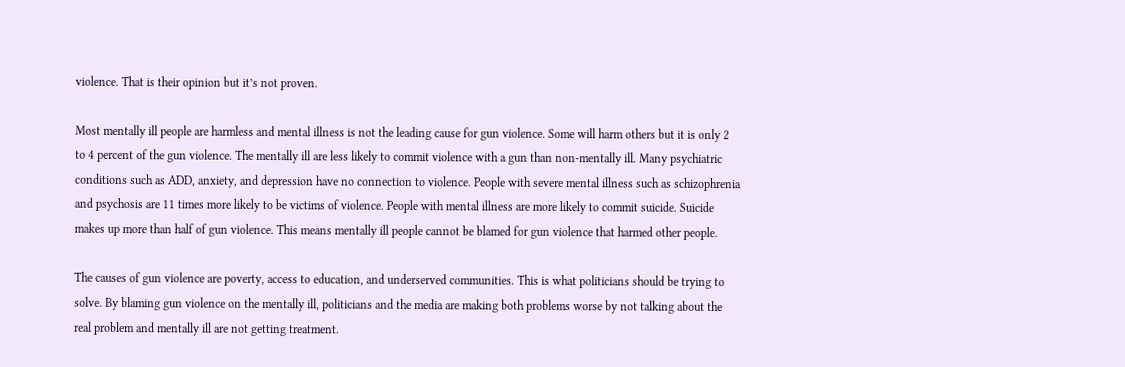violence. That is their opinion but it’s not proven.

Most mentally ill people are harmless and mental illness is not the leading cause for gun violence. Some will harm others but it is only 2 to 4 percent of the gun violence. The mentally ill are less likely to commit violence with a gun than non-mentally ill. Many psychiatric conditions such as ADD, anxiety, and depression have no connection to violence. People with severe mental illness such as schizophrenia and psychosis are 11 times more likely to be victims of violence. People with mental illness are more likely to commit suicide. Suicide makes up more than half of gun violence. This means mentally ill people cannot be blamed for gun violence that harmed other people.

The causes of gun violence are poverty, access to education, and underserved communities. This is what politicians should be trying to solve. By blaming gun violence on the mentally ill, politicians and the media are making both problems worse by not talking about the real problem and mentally ill are not getting treatment.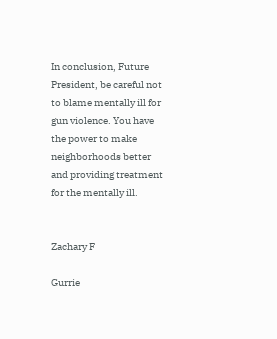In conclusion, Future President, be careful not to blame mentally ill for gun violence. You have the power to make neighborhoods better and providing treatment for the mentally ill.


Zachary F

Gurrie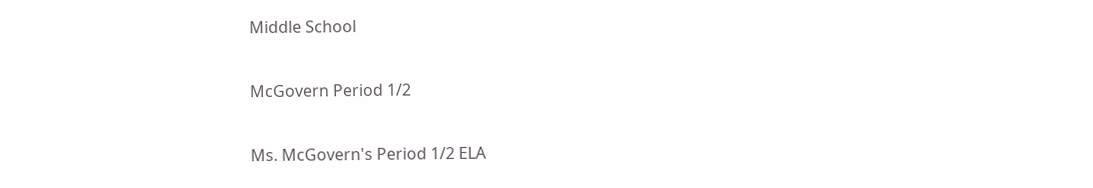Middle School

McGovern Period 1/2

Ms. McGovern's Period 1/2 ELA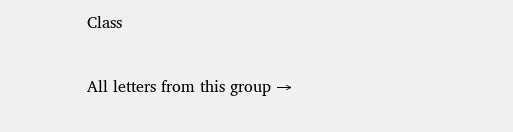Class

All letters from this group →